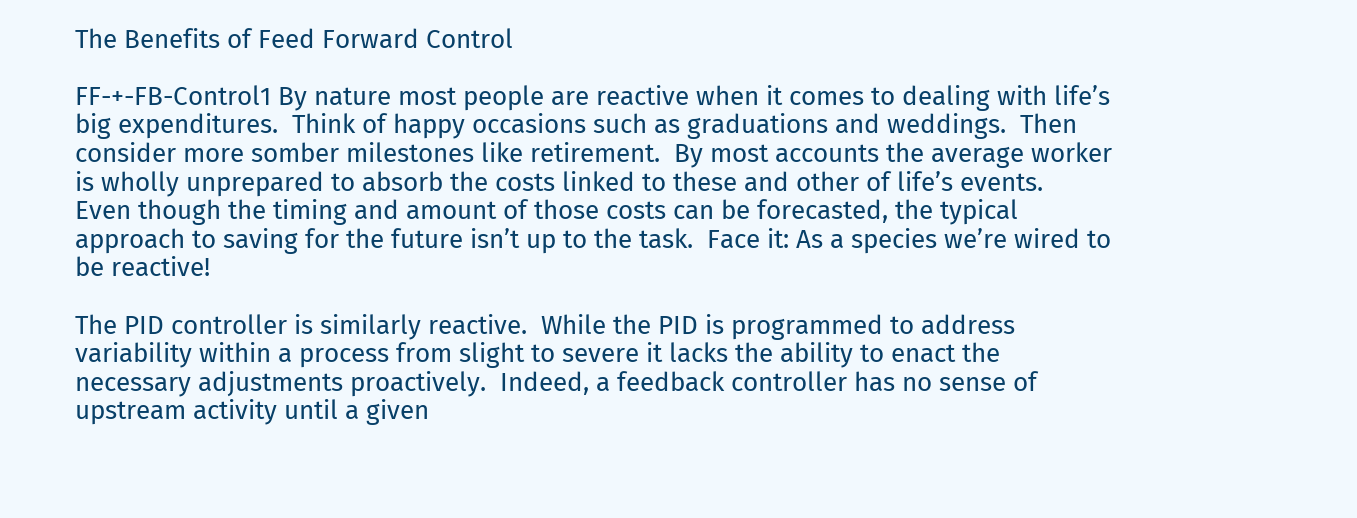The Benefits of Feed Forward Control

FF-+-FB-Control1 By nature most people are reactive when it comes to dealing with life’s big expenditures.  Think of happy occasions such as graduations and weddings.  Then consider more somber milestones like retirement.  By most accounts the average worker is wholly unprepared to absorb the costs linked to these and other of life’s events.  Even though the timing and amount of those costs can be forecasted, the typical approach to saving for the future isn’t up to the task.  Face it: As a species we’re wired to be reactive!

The PID controller is similarly reactive.  While the PID is programmed to address variability within a process from slight to severe it lacks the ability to enact the necessary adjustments proactively.  Indeed, a feedback controller has no sense of upstream activity until a given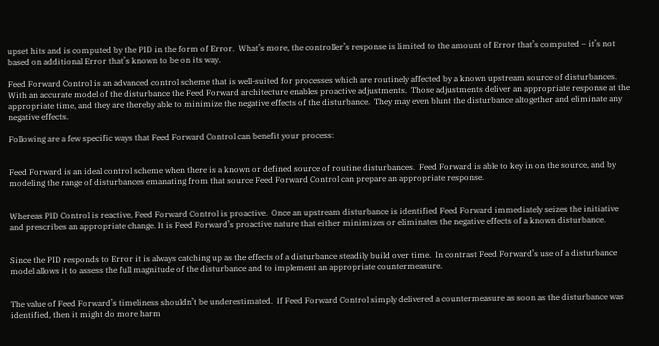upset hits and is computed by the PID in the form of Error.  What’s more, the controller’s response is limited to the amount of Error that’s computed – it’s not based on additional Error that’s known to be on its way.

Feed Forward Control is an advanced control scheme that is well-suited for processes which are routinely affected by a known upstream source of disturbances.  With an accurate model of the disturbance the Feed Forward architecture enables proactive adjustments.  Those adjustments deliver an appropriate response at the appropriate time, and they are thereby able to minimize the negative effects of the disturbance.  They may even blunt the disturbance altogether and eliminate any negative effects.

Following are a few specific ways that Feed Forward Control can benefit your process:


Feed Forward is an ideal control scheme when there is a known or defined source of routine disturbances.  Feed Forward is able to key in on the source, and by modeling the range of disturbances emanating from that source Feed Forward Control can prepare an appropriate response.


Whereas PID Control is reactive, Feed Forward Control is proactive.  Once an upstream disturbance is identified Feed Forward immediately seizes the initiative and prescribes an appropriate change. It is Feed Forward’s proactive nature that either minimizes or eliminates the negative effects of a known disturbance.


Since the PID responds to Error it is always catching up as the effects of a disturbance steadily build over time.  In contrast Feed Forward’s use of a disturbance model allows it to assess the full magnitude of the disturbance and to implement an appropriate countermeasure.


The value of Feed Forward’s timeliness shouldn’t be underestimated.  If Feed Forward Control simply delivered a countermeasure as soon as the disturbance was identified, then it might do more harm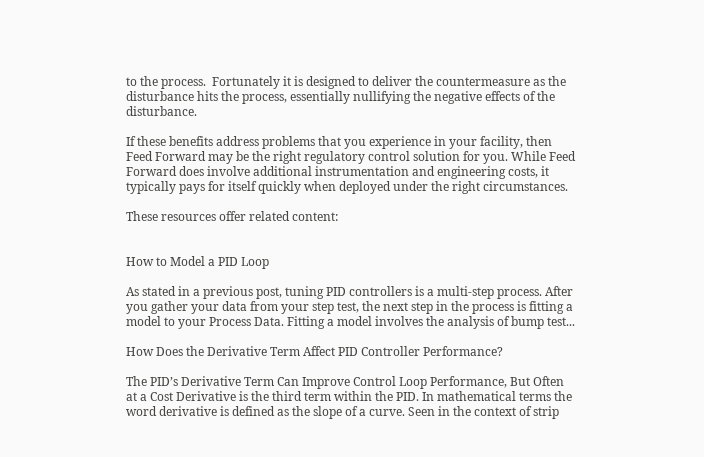to the process.  Fortunately it is designed to deliver the countermeasure as the disturbance hits the process, essentially nullifying the negative effects of the disturbance.

If these benefits address problems that you experience in your facility, then Feed Forward may be the right regulatory control solution for you. While Feed Forward does involve additional instrumentation and engineering costs, it typically pays for itself quickly when deployed under the right circumstances.

These resources offer related content:


How to Model a PID Loop

As stated in a previous post, tuning PID controllers is a multi-step process. After you gather your data from your step test, the next step in the process is fitting a model to your Process Data. Fitting a model involves the analysis of bump test...

How Does the Derivative Term Affect PID Controller Performance?

The PID’s Derivative Term Can Improve Control Loop Performance, But Often at a Cost Derivative is the third term within the PID. In mathematical terms the word derivative is defined as the slope of a curve. Seen in the context of strip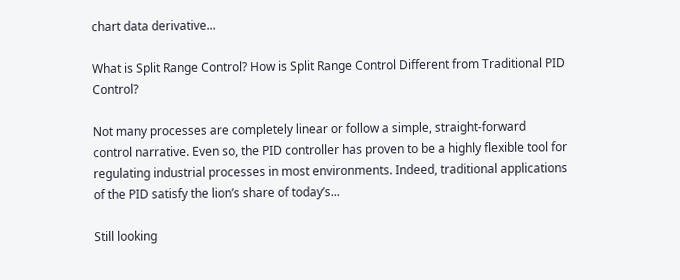chart data derivative...

What is Split Range Control? How is Split Range Control Different from Traditional PID Control?

Not many processes are completely linear or follow a simple, straight-forward control narrative. Even so, the PID controller has proven to be a highly flexible tool for regulating industrial processes in most environments. Indeed, traditional applications of the PID satisfy the lion’s share of today’s...

Still looking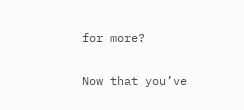for more?

Now that you’ve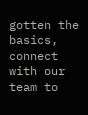gotten the basics, connect with our team to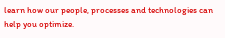learn how our people, processes and technologies can help you optimize.